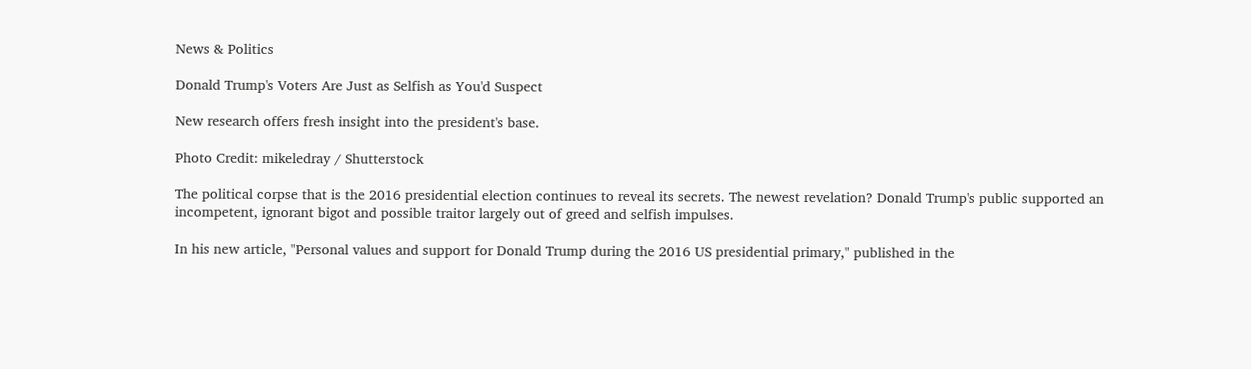News & Politics

Donald Trump's Voters Are Just as Selfish as You'd Suspect

New research offers fresh insight into the president's base.

Photo Credit: mikeledray / Shutterstock

The political corpse that is the 2016 presidential election continues to reveal its secrets. The newest revelation? Donald Trump's public supported an incompetent, ignorant bigot and possible traitor largely out of greed and selfish impulses.

In his new article, "Personal values and support for Donald Trump during the 2016 US presidential primary," published in the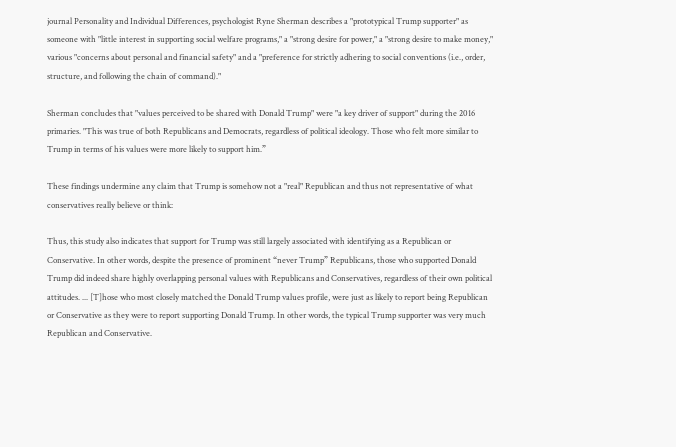journal Personality and Individual Differences, psychologist Ryne Sherman describes a "prototypical Trump supporter" as someone with "little interest in supporting social welfare programs," a "strong desire for power," a "strong desire to make money," various "concerns about personal and financial safety" and a "preference for strictly adhering to social conventions (i.e., order, structure, and following the chain of command)."

Sherman concludes that "values perceived to be shared with Donald Trump" were "a key driver of support" during the 2016 primaries. "This was true of both Republicans and Democrats, regardless of political ideology. Those who felt more similar to Trump in terms of his values were more likely to support him.”

These findings undermine any claim that Trump is somehow not a "real" Republican and thus not representative of what conservatives really believe or think:

Thus, this study also indicates that support for Trump was still largely associated with identifying as a Republican or Conservative. In other words, despite the presence of prominent “never Trump” Republicans, those who supported Donald Trump did indeed share highly overlapping personal values with Republicans and Conservatives, regardless of their own political attitudes. ... [T]hose who most closely matched the Donald Trump values profile, were just as likely to report being Republican or Conservative as they were to report supporting Donald Trump. In other words, the typical Trump supporter was very much Republican and Conservative.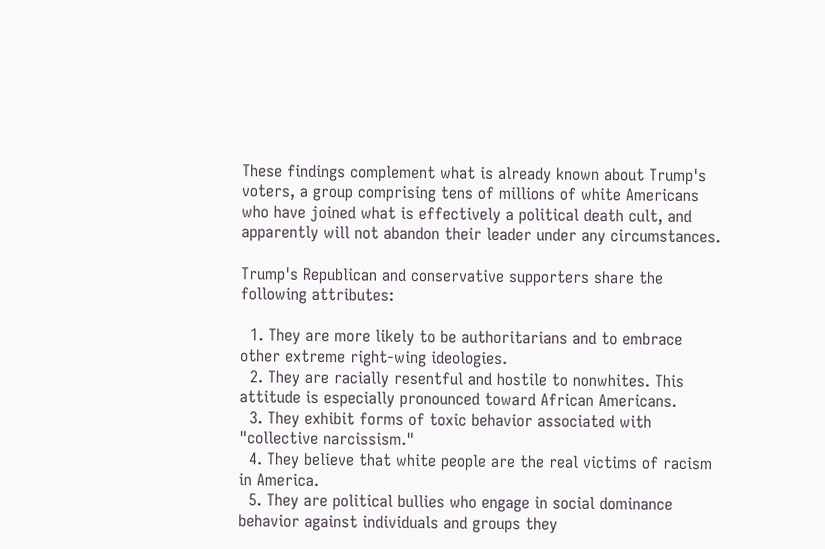These findings complement what is already known about Trump's voters, a group comprising tens of millions of white Americans who have joined what is effectively a political death cult, and apparently will not abandon their leader under any circumstances.

Trump's Republican and conservative supporters share the following attributes:

  1. They are more likely to be authoritarians and to embrace other extreme right-wing ideologies.
  2. They are racially resentful and hostile to nonwhites. This attitude is especially pronounced toward African Americans.
  3. They exhibit forms of toxic behavior associated with "collective narcissism."
  4. They believe that white people are the real victims of racism in America.
  5. They are political bullies who engage in social dominance behavior against individuals and groups they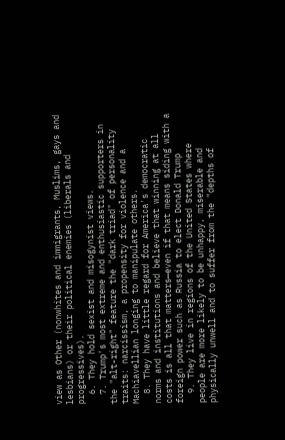view as Other (nonwhites and immigrants, Muslims, gays and lesbians) or their political enemies (liberals and progressives).
  6. They hold sexist and misogynist views.
  7. Trump's most extreme and enthusiastic supporters in the "alt-right" feature the "dark triad" of personality traits: narcissism, a propensity for violence and a Machiavellian longing to manipulate others.
  8. They have little regard for America's democratic norms and institutions and believe that winning at all costs is all that matters—even if that means siding with a foreign power such as Russia to elect Donald Trump
  9. They live in regions of the United States where people are more likely to be unhappy, miserable and physically unwell and to suffer from the "depths of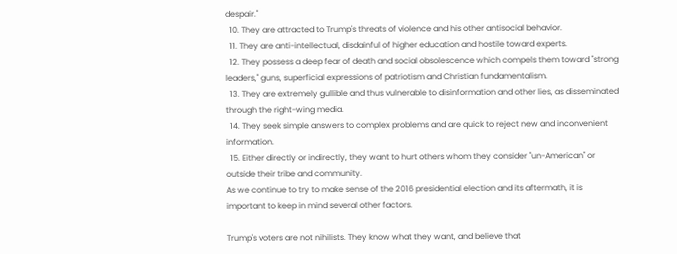despair."
  10. They are attracted to Trump's threats of violence and his other antisocial behavior.
  11. They are anti-intellectual, disdainful of higher education and hostile toward experts.
  12. They possess a deep fear of death and social obsolescence which compels them toward "strong leaders," guns, superficial expressions of patriotism and Christian fundamentalism.
  13. They are extremely gullible and thus vulnerable to disinformation and other lies, as disseminated through the right-wing media.
  14. They seek simple answers to complex problems and are quick to reject new and inconvenient information.
  15. Either directly or indirectly, they want to hurt others whom they consider "un-American" or outside their tribe and community.
As we continue to try to make sense of the 2016 presidential election and its aftermath, it is important to keep in mind several other factors.

Trump's voters are not nihilists. They know what they want, and believe that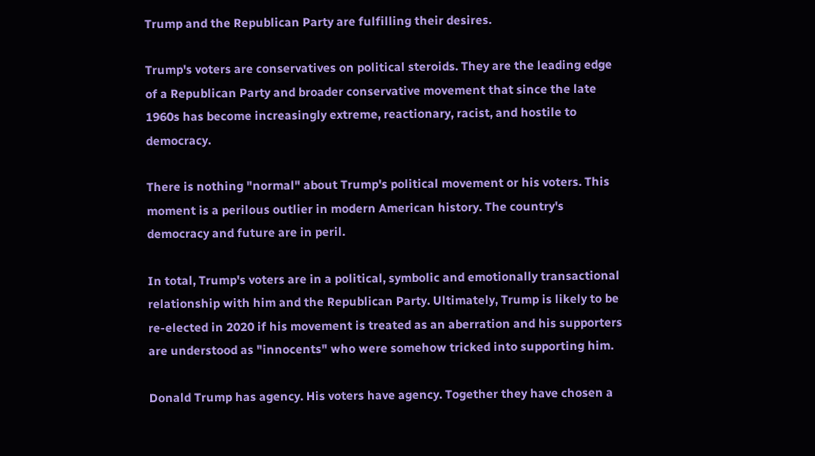Trump and the Republican Party are fulfilling their desires.

Trump's voters are conservatives on political steroids. They are the leading edge of a Republican Party and broader conservative movement that since the late 1960s has become increasingly extreme, reactionary, racist, and hostile to democracy.

There is nothing "normal" about Trump's political movement or his voters. This moment is a perilous outlier in modern American history. The country's democracy and future are in peril.

In total, Trump's voters are in a political, symbolic and emotionally transactional relationship with him and the Republican Party. Ultimately, Trump is likely to be re-elected in 2020 if his movement is treated as an aberration and his supporters are understood as "innocents" who were somehow tricked into supporting him.

Donald Trump has agency. His voters have agency. Together they have chosen a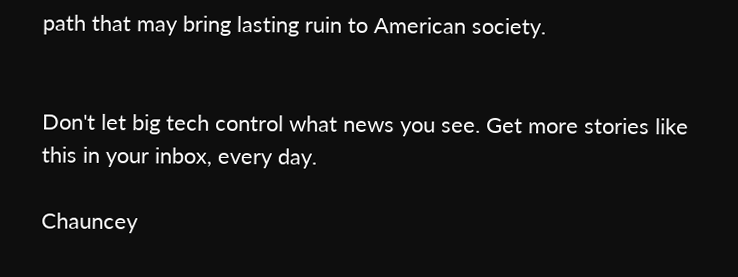path that may bring lasting ruin to American society.


Don't let big tech control what news you see. Get more stories like this in your inbox, every day.

Chauncey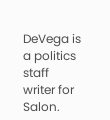DeVega is a politics staff writer for Salon.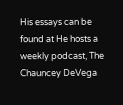His essays can be found at He hosts a weekly podcast, The Chauncey DeVega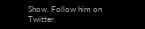Show. Follow him on Twitter.